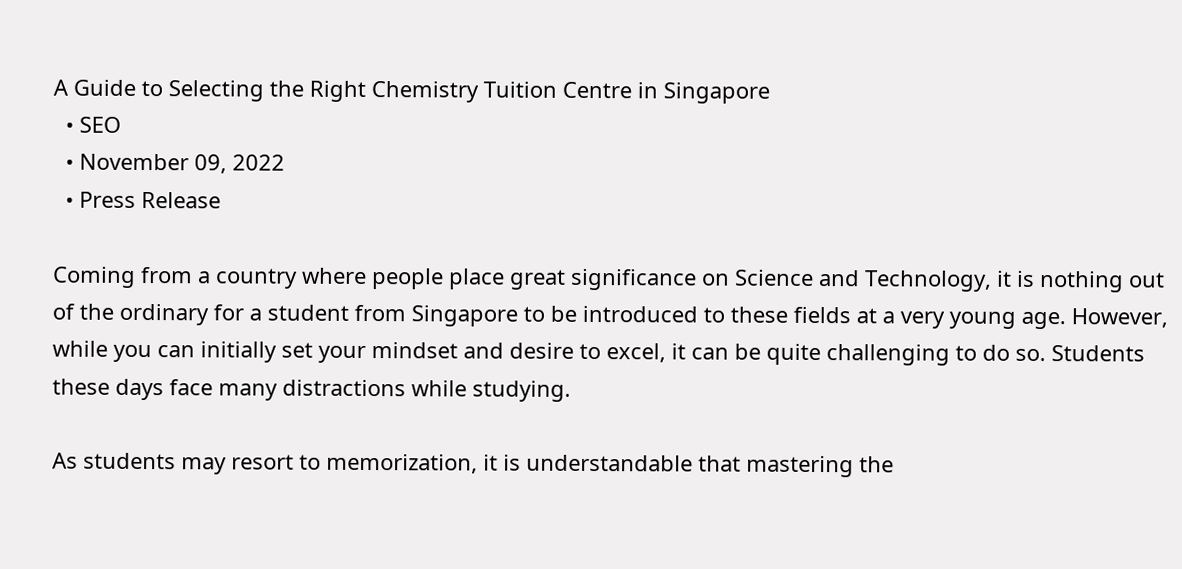A Guide to Selecting the Right Chemistry Tuition Centre in Singapore
  • SEO
  • November 09, 2022
  • Press Release

Coming from a country where people place great significance on Science and Technology, it is nothing out of the ordinary for a student from Singapore to be introduced to these fields at a very young age. However, while you can initially set your mindset and desire to excel, it can be quite challenging to do so. Students these days face many distractions while studying.

As students may resort to memorization, it is understandable that mastering the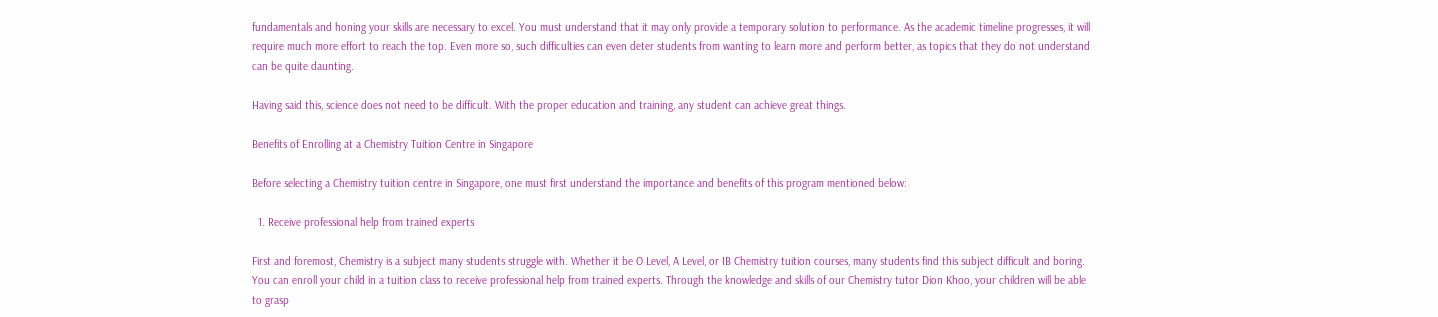fundamentals and honing your skills are necessary to excel. You must understand that it may only provide a temporary solution to performance. As the academic timeline progresses, it will require much more effort to reach the top. Even more so, such difficulties can even deter students from wanting to learn more and perform better, as topics that they do not understand can be quite daunting.

Having said this, science does not need to be difficult. With the proper education and training, any student can achieve great things.

Benefits of Enrolling at a Chemistry Tuition Centre in Singapore

Before selecting a Chemistry tuition centre in Singapore, one must first understand the importance and benefits of this program mentioned below:

  1. Receive professional help from trained experts

First and foremost, Chemistry is a subject many students struggle with. Whether it be O Level, A Level, or IB Chemistry tuition courses, many students find this subject difficult and boring. You can enroll your child in a tuition class to receive professional help from trained experts. Through the knowledge and skills of our Chemistry tutor Dion Khoo, your children will be able to grasp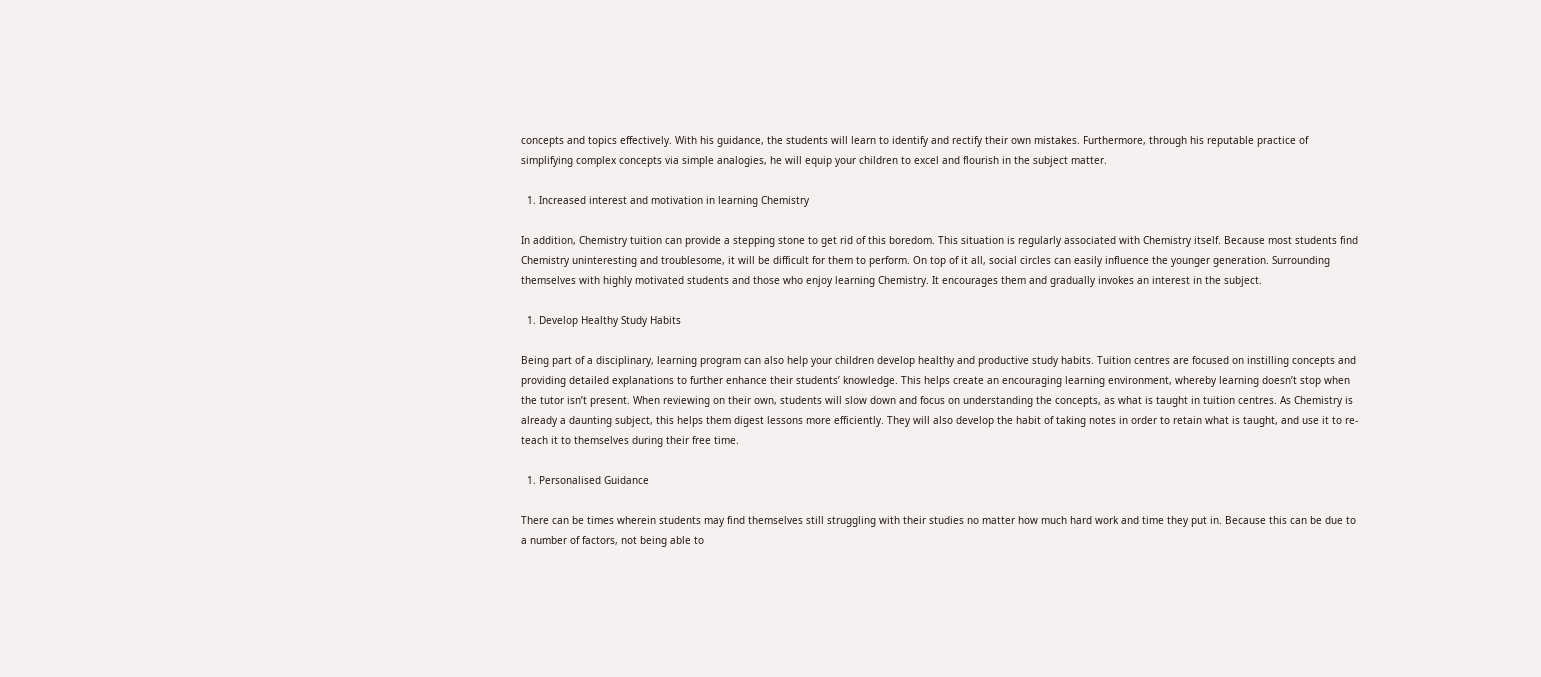concepts and topics effectively. With his guidance, the students will learn to identify and rectify their own mistakes. Furthermore, through his reputable practice of simplifying complex concepts via simple analogies, he will equip your children to excel and flourish in the subject matter.

  1. Increased interest and motivation in learning Chemistry

In addition, Chemistry tuition can provide a stepping stone to get rid of this boredom. This situation is regularly associated with Chemistry itself. Because most students find Chemistry uninteresting and troublesome, it will be difficult for them to perform. On top of it all, social circles can easily influence the younger generation. Surrounding themselves with highly motivated students and those who enjoy learning Chemistry. It encourages them and gradually invokes an interest in the subject.

  1. Develop Healthy Study Habits

Being part of a disciplinary, learning program can also help your children develop healthy and productive study habits. Tuition centres are focused on instilling concepts and providing detailed explanations to further enhance their students’ knowledge. This helps create an encouraging learning environment, whereby learning doesn’t stop when the tutor isn’t present. When reviewing on their own, students will slow down and focus on understanding the concepts, as what is taught in tuition centres. As Chemistry is already a daunting subject, this helps them digest lessons more efficiently. They will also develop the habit of taking notes in order to retain what is taught, and use it to re-teach it to themselves during their free time.

  1. Personalised Guidance

There can be times wherein students may find themselves still struggling with their studies no matter how much hard work and time they put in. Because this can be due to a number of factors, not being able to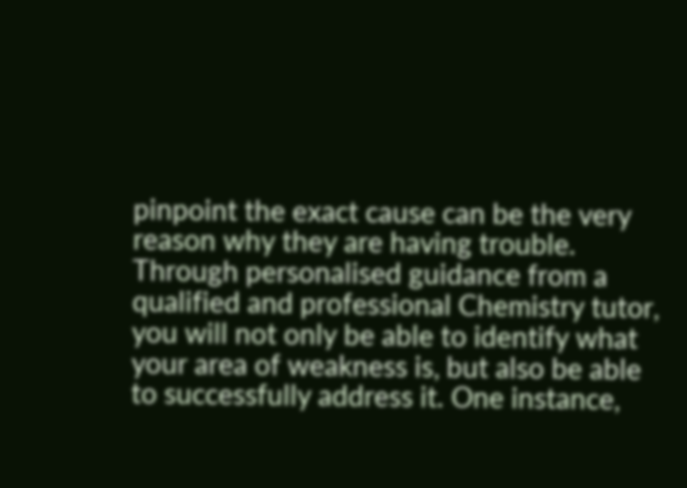pinpoint the exact cause can be the very reason why they are having trouble. Through personalised guidance from a qualified and professional Chemistry tutor, you will not only be able to identify what your area of weakness is, but also be able to successfully address it. One instance,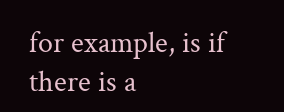for example, is if there is a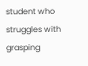student who struggles with grasping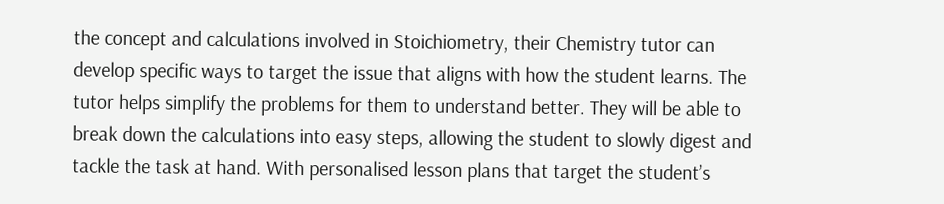the concept and calculations involved in Stoichiometry, their Chemistry tutor can develop specific ways to target the issue that aligns with how the student learns. The tutor helps simplify the problems for them to understand better. They will be able to break down the calculations into easy steps, allowing the student to slowly digest and tackle the task at hand. With personalised lesson plans that target the student’s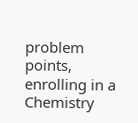problem points, enrolling in a Chemistry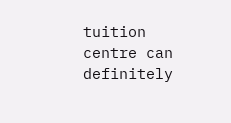tuition centre can definitely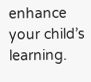enhance your child’s learning.